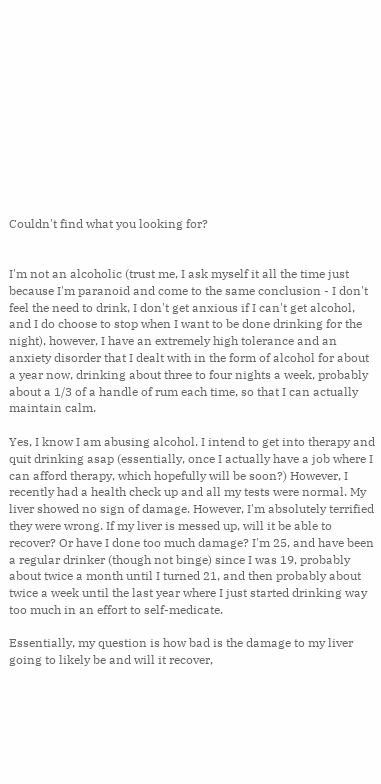Couldn't find what you looking for?


I'm not an alcoholic (trust me, I ask myself it all the time just because I'm paranoid and come to the same conclusion - I don't feel the need to drink, I don't get anxious if I can't get alcohol, and I do choose to stop when I want to be done drinking for the night), however, I have an extremely high tolerance and an anxiety disorder that I dealt with in the form of alcohol for about a year now, drinking about three to four nights a week, probably about a 1/3 of a handle of rum each time, so that I can actually maintain calm.

Yes, I know I am abusing alcohol. I intend to get into therapy and quit drinking asap (essentially, once I actually have a job where I can afford therapy, which hopefully will be soon?) However, I recently had a health check up and all my tests were normal. My liver showed no sign of damage. However, I'm absolutely terrified they were wrong. If my liver is messed up, will it be able to recover? Or have I done too much damage? I'm 25, and have been a regular drinker (though not binge) since I was 19, probably about twice a month until I turned 21, and then probably about twice a week until the last year where I just started drinking way too much in an effort to self-medicate.

Essentially, my question is how bad is the damage to my liver going to likely be and will it recover,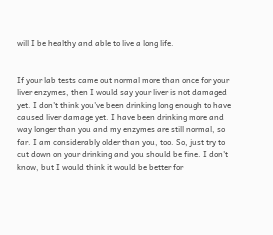will I be healthy and able to live a long life.


If your lab tests came out normal more than once for your liver enzymes, then I would say your liver is not damaged yet. I don't think you've been drinking long enough to have caused liver damage yet. I have been drinking more and way longer than you and my enzymes are still normal, so far. I am considerably older than you, too. So, just try to cut down on your drinking and you should be fine. I don't know, but I would think it would be better for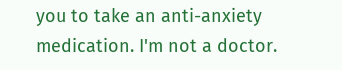you to take an anti-anxiety medication. I'm not a doctor.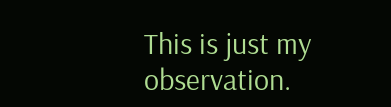This is just my observation.